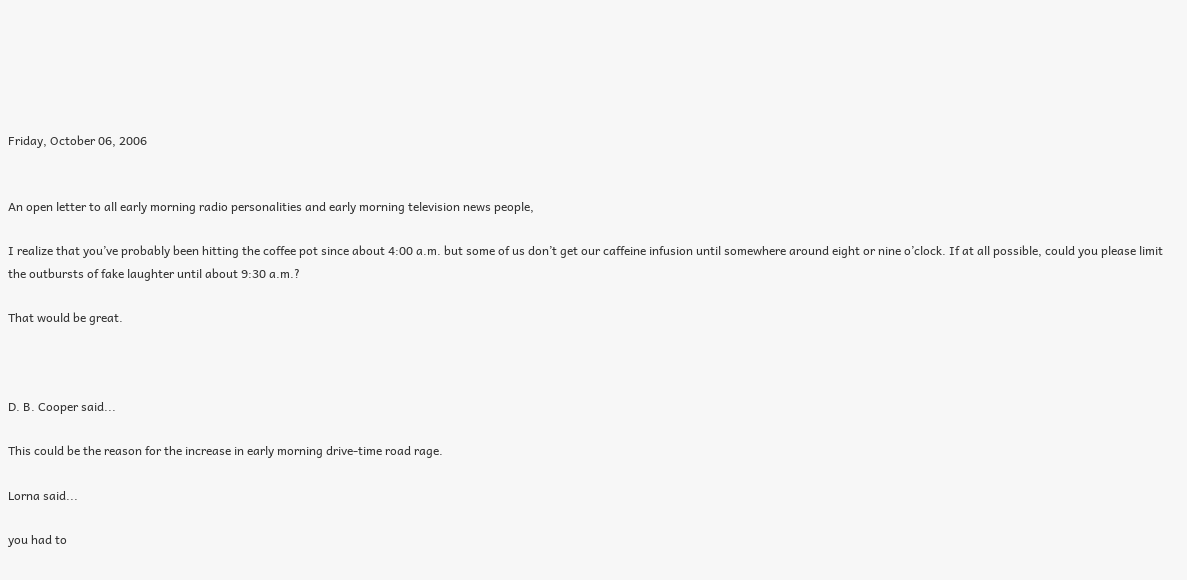Friday, October 06, 2006


An open letter to all early morning radio personalities and early morning television news people,

I realize that you’ve probably been hitting the coffee pot since about 4:00 a.m. but some of us don’t get our caffeine infusion until somewhere around eight or nine o’clock. If at all possible, could you please limit the outbursts of fake laughter until about 9:30 a.m.?

That would be great.



D. B. Cooper said...

This could be the reason for the increase in early morning drive-time road rage.

Lorna said...

you had to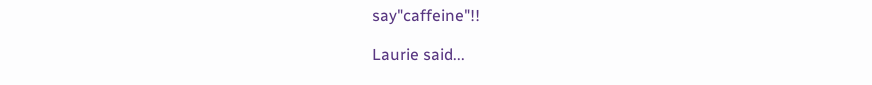say"caffeine"!!

Laurie said...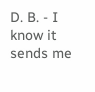D. B. - I know it sends me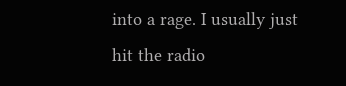into a rage. I usually just hit the radio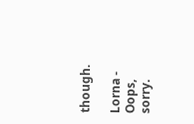though.

Lorna - Oops, sorry.